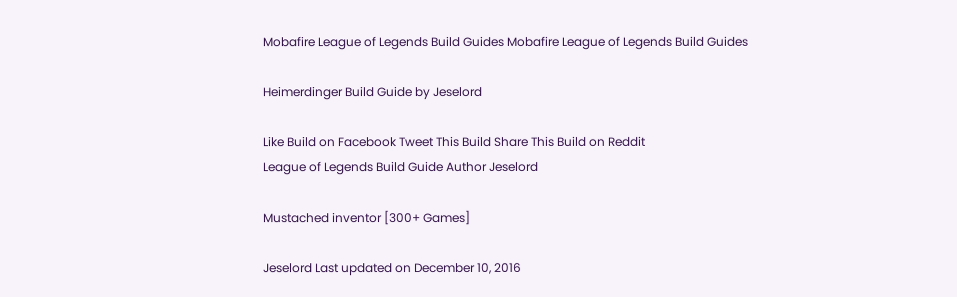Mobafire League of Legends Build Guides Mobafire League of Legends Build Guides

Heimerdinger Build Guide by Jeselord

Like Build on Facebook Tweet This Build Share This Build on Reddit
League of Legends Build Guide Author Jeselord

Mustached inventor [300+ Games]

Jeselord Last updated on December 10, 2016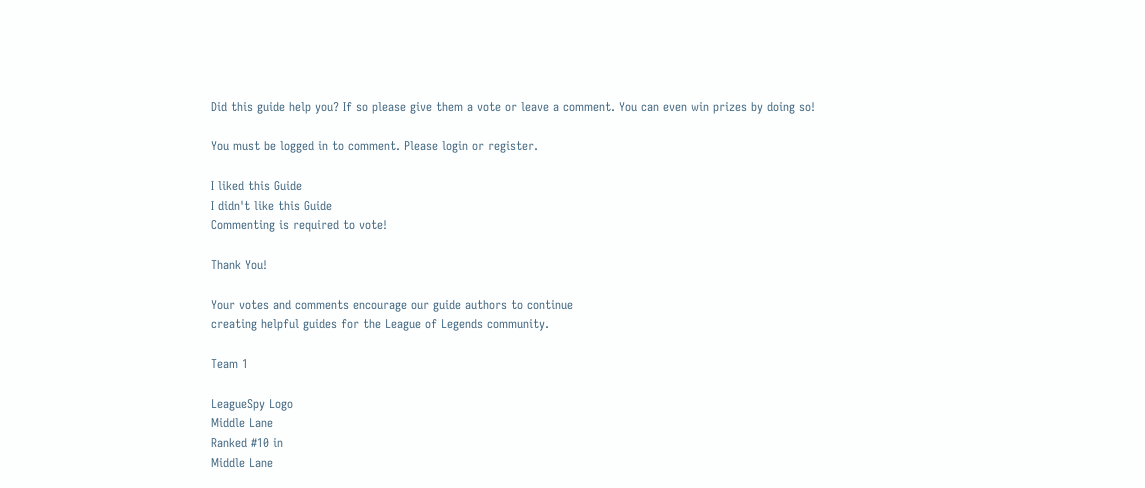Did this guide help you? If so please give them a vote or leave a comment. You can even win prizes by doing so!

You must be logged in to comment. Please login or register.

I liked this Guide
I didn't like this Guide
Commenting is required to vote!

Thank You!

Your votes and comments encourage our guide authors to continue
creating helpful guides for the League of Legends community.

Team 1

LeagueSpy Logo
Middle Lane
Ranked #10 in
Middle Lane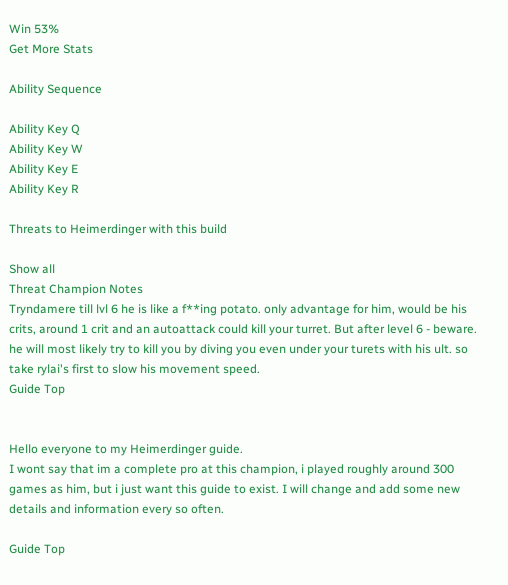Win 53%
Get More Stats

Ability Sequence

Ability Key Q
Ability Key W
Ability Key E
Ability Key R

Threats to Heimerdinger with this build

Show all
Threat Champion Notes
Tryndamere till lvl 6 he is like a f**ing potato. only advantage for him, would be his crits, around 1 crit and an autoattack could kill your turret. But after level 6 - beware. he will most likely try to kill you by diving you even under your turets with his ult. so take rylai's first to slow his movement speed.
Guide Top


Hello everyone to my Heimerdinger guide.
I wont say that im a complete pro at this champion, i played roughly around 300 games as him, but i just want this guide to exist. I will change and add some new details and information every so often.

Guide Top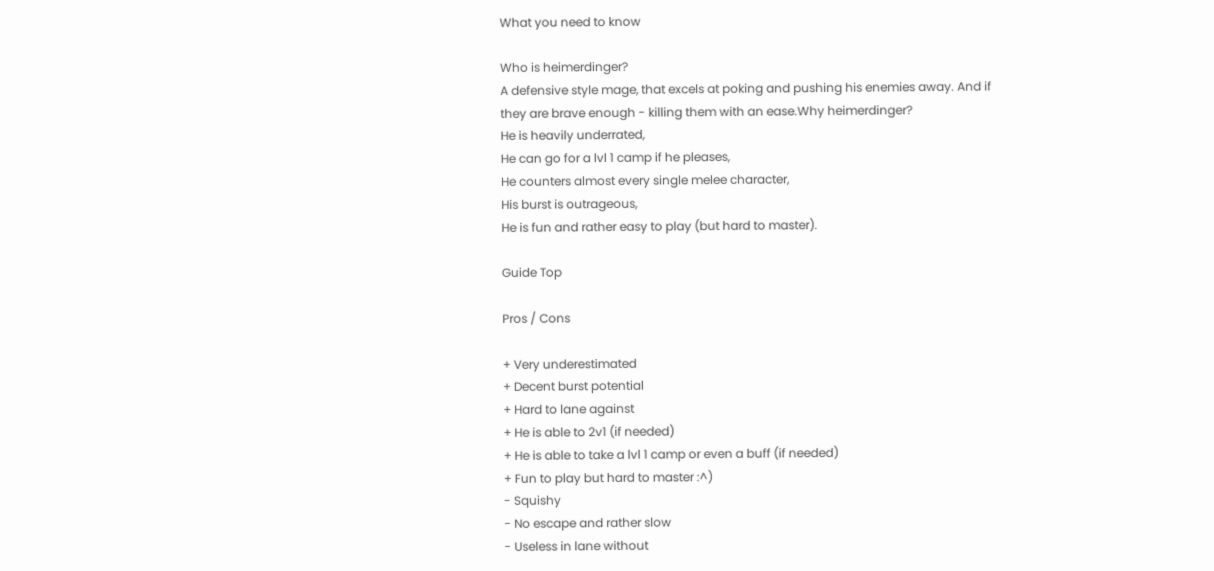What you need to know

Who is heimerdinger?
A defensive style mage, that excels at poking and pushing his enemies away. And if they are brave enough - killing them with an ease.Why heimerdinger?
He is heavily underrated,
He can go for a lvl 1 camp if he pleases,
He counters almost every single melee character,
His burst is outrageous,
He is fun and rather easy to play (but hard to master).

Guide Top

Pros / Cons

+ Very underestimated
+ Decent burst potential
+ Hard to lane against
+ He is able to 2v1 (if needed)
+ He is able to take a lvl 1 camp or even a buff (if needed)
+ Fun to play but hard to master :^)
- Squishy
- No escape and rather slow
- Useless in lane without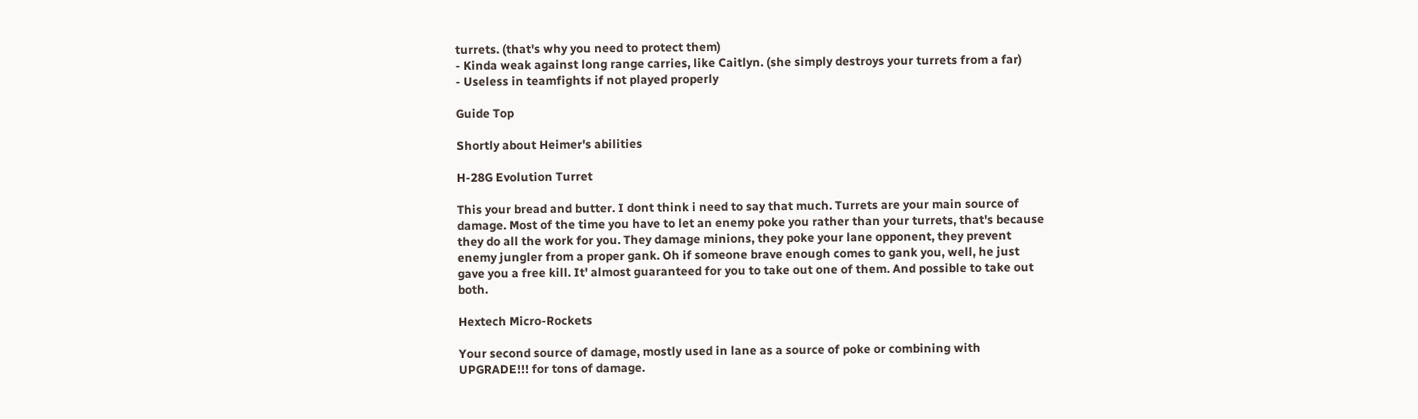turrets. (that's why you need to protect them)
- Kinda weak against long range carries, like Caitlyn. (she simply destroys your turrets from a far)
- Useless in teamfights if not played properly

Guide Top

Shortly about Heimer's abilities

H-28G Evolution Turret

This your bread and butter. I dont think i need to say that much. Turrets are your main source of damage. Most of the time you have to let an enemy poke you rather than your turrets, that's because they do all the work for you. They damage minions, they poke your lane opponent, they prevent enemy jungler from a proper gank. Oh if someone brave enough comes to gank you, well, he just gave you a free kill. It' almost guaranteed for you to take out one of them. And possible to take out both.

Hextech Micro-Rockets

Your second source of damage, mostly used in lane as a source of poke or combining with UPGRADE!!! for tons of damage.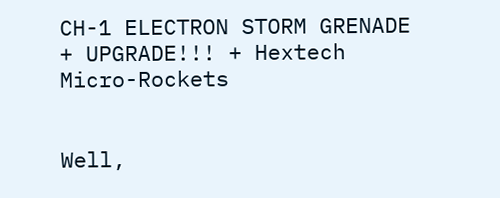CH-1 ELECTRON STORM GRENADE + UPGRADE!!! + Hextech Micro-Rockets


Well,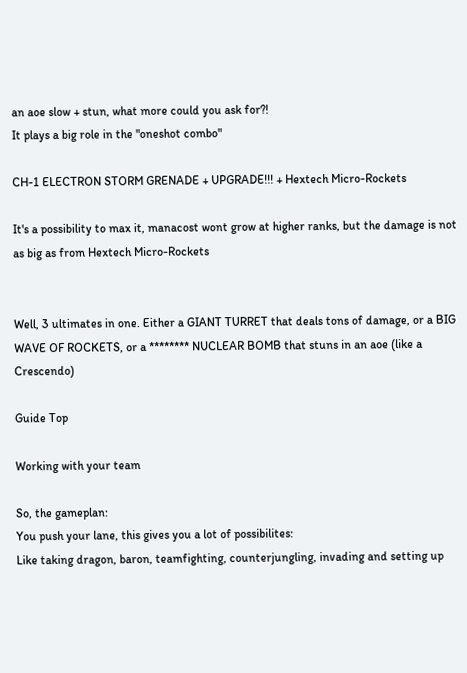an aoe slow + stun, what more could you ask for?!
It plays a big role in the "oneshot combo"

CH-1 ELECTRON STORM GRENADE + UPGRADE!!! + Hextech Micro-Rockets

It's a possibility to max it, manacost wont grow at higher ranks, but the damage is not as big as from Hextech Micro-Rockets


Well, 3 ultimates in one. Either a GIANT TURRET that deals tons of damage, or a BIG WAVE OF ROCKETS, or a ******** NUCLEAR BOMB that stuns in an aoe (like a Crescendo)

Guide Top

Working with your team

So, the gameplan:
You push your lane, this gives you a lot of possibilites:
Like taking dragon, baron, teamfighting, counterjungling, invading and setting up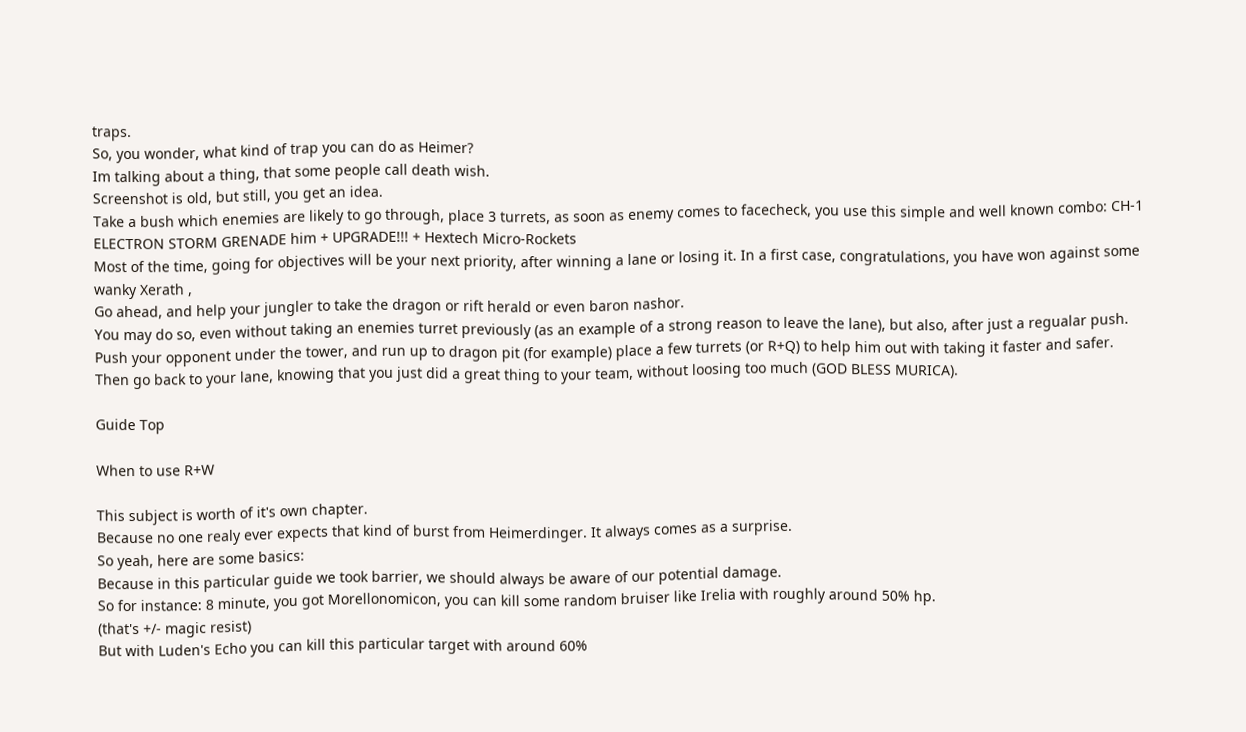traps.
So, you wonder, what kind of trap you can do as Heimer?
Im talking about a thing, that some people call death wish.
Screenshot is old, but still, you get an idea.
Take a bush which enemies are likely to go through, place 3 turrets, as soon as enemy comes to facecheck, you use this simple and well known combo: CH-1 ELECTRON STORM GRENADE him + UPGRADE!!! + Hextech Micro-Rockets
Most of the time, going for objectives will be your next priority, after winning a lane or losing it. In a first case, congratulations, you have won against some wanky Xerath ,
Go ahead, and help your jungler to take the dragon or rift herald or even baron nashor.
You may do so, even without taking an enemies turret previously (as an example of a strong reason to leave the lane), but also, after just a regualar push.
Push your opponent under the tower, and run up to dragon pit (for example) place a few turrets (or R+Q) to help him out with taking it faster and safer.
Then go back to your lane, knowing that you just did a great thing to your team, without loosing too much (GOD BLESS MURICA).

Guide Top

When to use R+W

This subject is worth of it's own chapter.
Because no one realy ever expects that kind of burst from Heimerdinger. It always comes as a surprise.
So yeah, here are some basics:
Because in this particular guide we took barrier, we should always be aware of our potential damage.
So for instance: 8 minute, you got Morellonomicon, you can kill some random bruiser like Irelia with roughly around 50% hp.
(that's +/- magic resist)
But with Luden's Echo you can kill this particular target with around 60%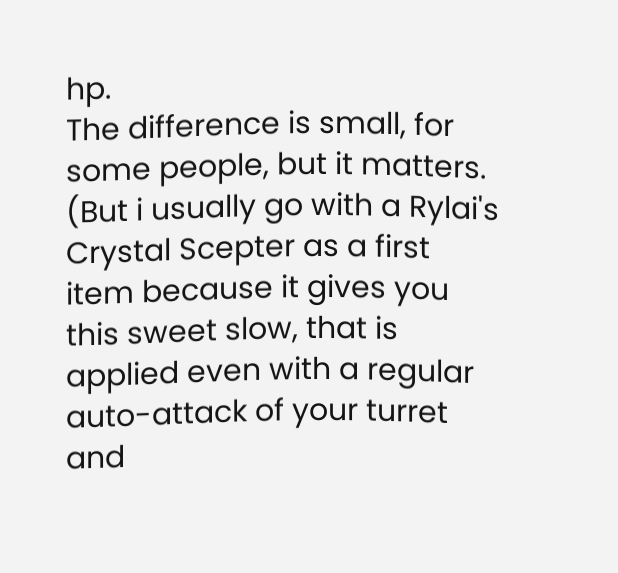hp.
The difference is small, for some people, but it matters.
(But i usually go with a Rylai's Crystal Scepter as a first item because it gives you this sweet slow, that is applied even with a regular auto-attack of your turret and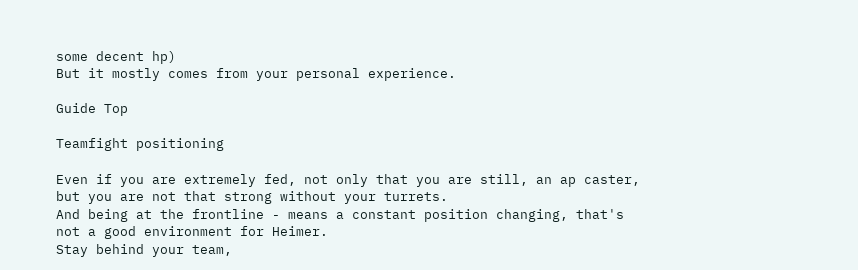some decent hp)
But it mostly comes from your personal experience.

Guide Top

Teamfight positioning

Even if you are extremely fed, not only that you are still, an ap caster, but you are not that strong without your turrets.
And being at the frontline - means a constant position changing, that's not a good environment for Heimer.
Stay behind your team,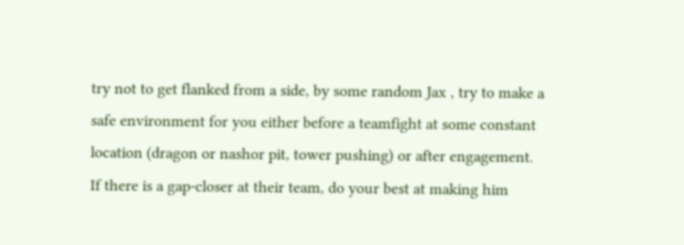try not to get flanked from a side, by some random Jax , try to make a safe environment for you either before a teamfight at some constant location (dragon or nashor pit, tower pushing) or after engagement.
If there is a gap-closer at their team, do your best at making him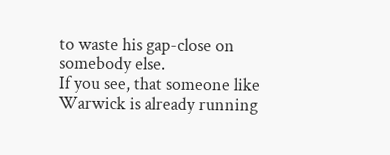to waste his gap-close on somebody else.
If you see, that someone like Warwick is already running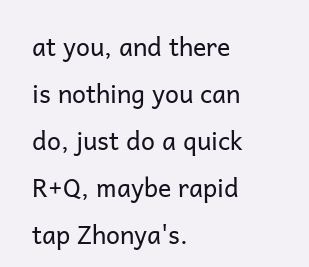at you, and there is nothing you can do, just do a quick R+Q, maybe rapid tap Zhonya's.